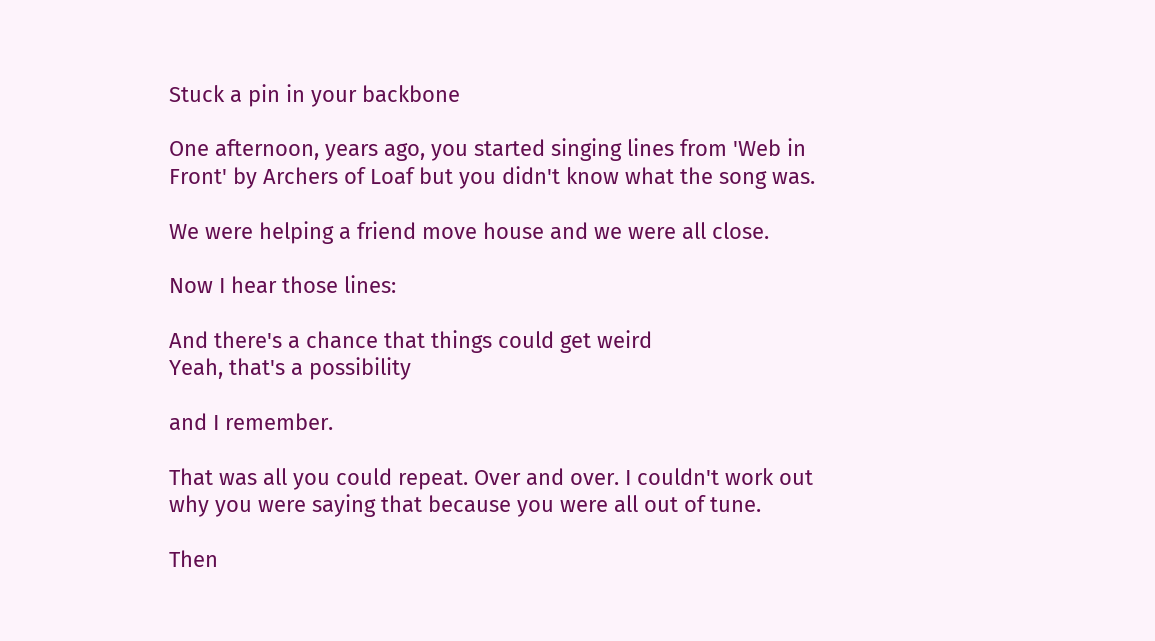Stuck a pin in your backbone

One afternoon, years ago, you started singing lines from 'Web in Front' by Archers of Loaf but you didn't know what the song was.

We were helping a friend move house and we were all close.

Now I hear those lines:

And there's a chance that things could get weird
Yeah, that's a possibility

and I remember.

That was all you could repeat. Over and over. I couldn't work out why you were saying that because you were all out of tune.

Then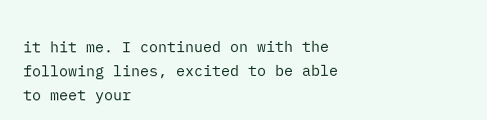it hit me. I continued on with the following lines, excited to be able to meet your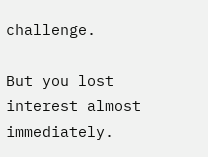challenge.

But you lost interest almost immediately.